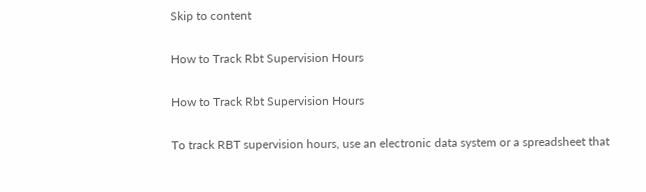Skip to content

How to Track Rbt Supervision Hours

How to Track Rbt Supervision Hours

To track RBT supervision hours, use an electronic data system or a spreadsheet that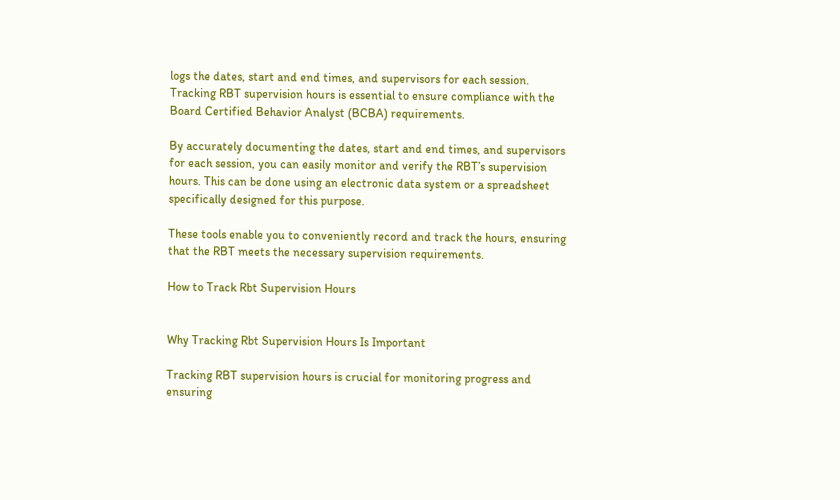logs the dates, start and end times, and supervisors for each session. Tracking RBT supervision hours is essential to ensure compliance with the Board Certified Behavior Analyst (BCBA) requirements.

By accurately documenting the dates, start and end times, and supervisors for each session, you can easily monitor and verify the RBT’s supervision hours. This can be done using an electronic data system or a spreadsheet specifically designed for this purpose.

These tools enable you to conveniently record and track the hours, ensuring that the RBT meets the necessary supervision requirements.

How to Track Rbt Supervision Hours


Why Tracking Rbt Supervision Hours Is Important

Tracking RBT supervision hours is crucial for monitoring progress and ensuring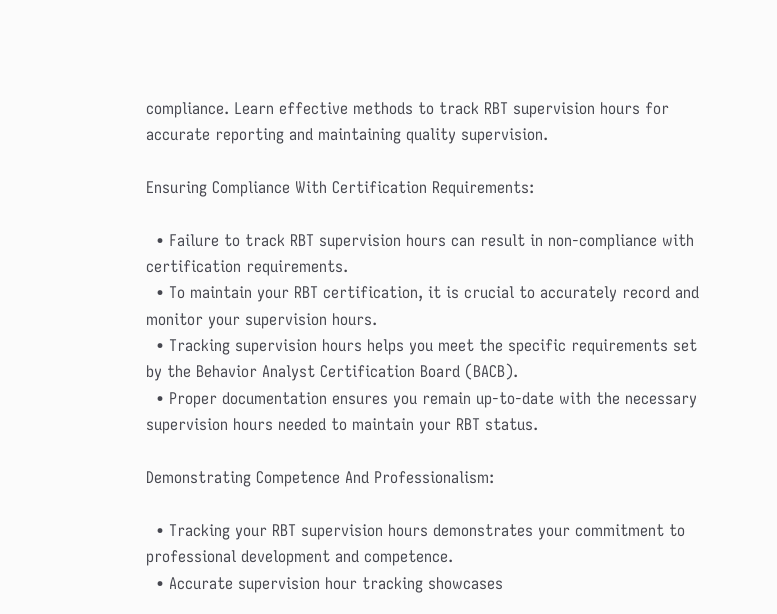compliance. Learn effective methods to track RBT supervision hours for accurate reporting and maintaining quality supervision.

Ensuring Compliance With Certification Requirements:

  • Failure to track RBT supervision hours can result in non-compliance with certification requirements.
  • To maintain your RBT certification, it is crucial to accurately record and monitor your supervision hours.
  • Tracking supervision hours helps you meet the specific requirements set by the Behavior Analyst Certification Board (BACB).
  • Proper documentation ensures you remain up-to-date with the necessary supervision hours needed to maintain your RBT status.

Demonstrating Competence And Professionalism:

  • Tracking your RBT supervision hours demonstrates your commitment to professional development and competence.
  • Accurate supervision hour tracking showcases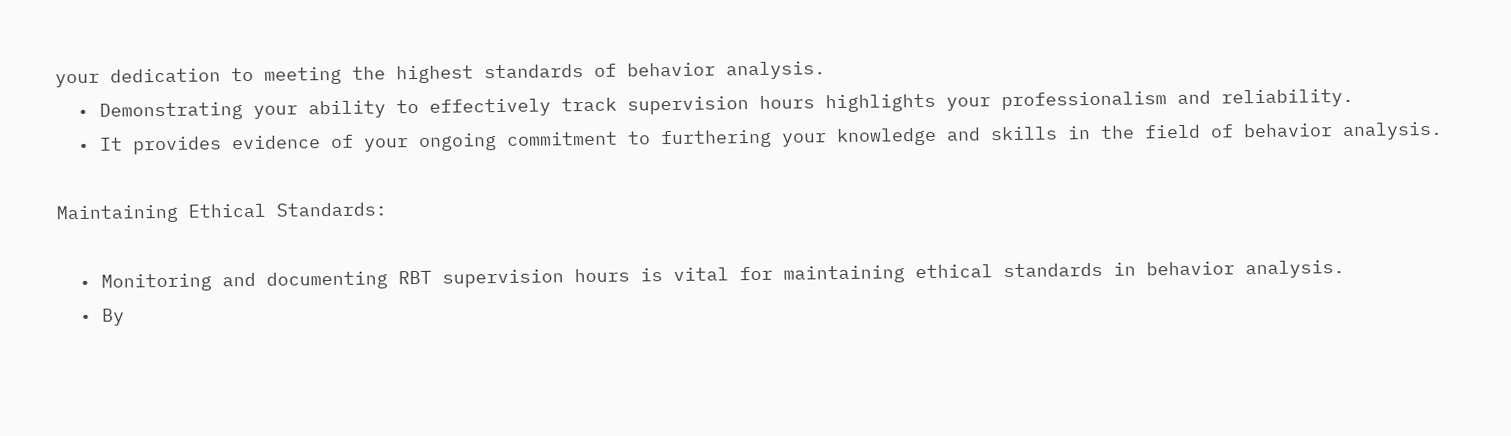your dedication to meeting the highest standards of behavior analysis.
  • Demonstrating your ability to effectively track supervision hours highlights your professionalism and reliability.
  • It provides evidence of your ongoing commitment to furthering your knowledge and skills in the field of behavior analysis.

Maintaining Ethical Standards:

  • Monitoring and documenting RBT supervision hours is vital for maintaining ethical standards in behavior analysis.
  • By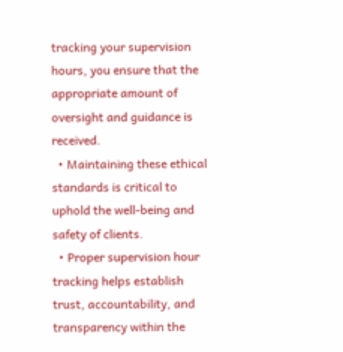tracking your supervision hours, you ensure that the appropriate amount of oversight and guidance is received.
  • Maintaining these ethical standards is critical to uphold the well-being and safety of clients.
  • Proper supervision hour tracking helps establish trust, accountability, and transparency within the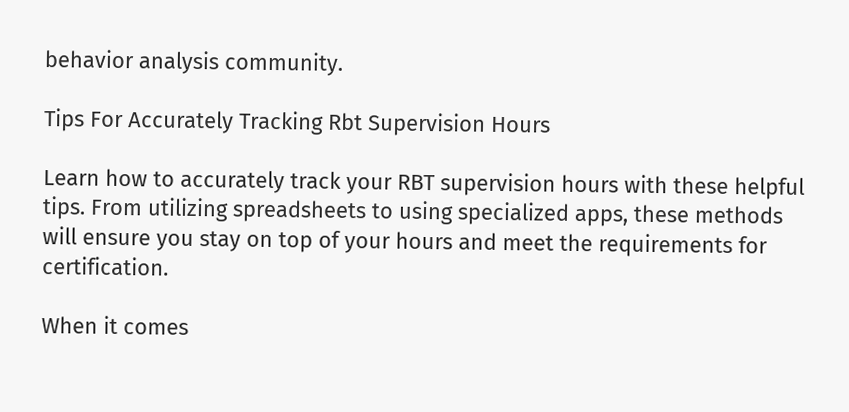behavior analysis community.

Tips For Accurately Tracking Rbt Supervision Hours

Learn how to accurately track your RBT supervision hours with these helpful tips. From utilizing spreadsheets to using specialized apps, these methods will ensure you stay on top of your hours and meet the requirements for certification.

When it comes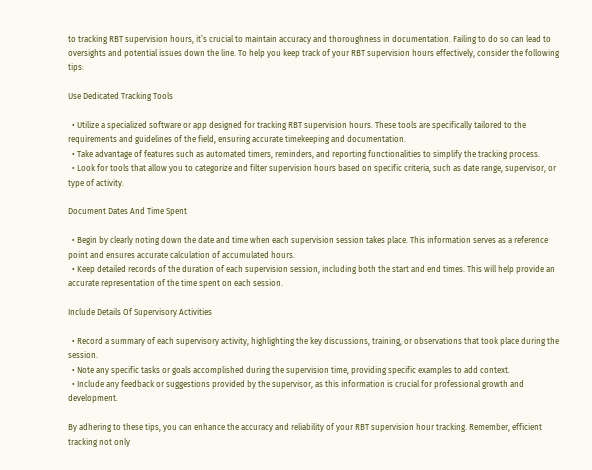to tracking RBT supervision hours, it’s crucial to maintain accuracy and thoroughness in documentation. Failing to do so can lead to oversights and potential issues down the line. To help you keep track of your RBT supervision hours effectively, consider the following tips:

Use Dedicated Tracking Tools

  • Utilize a specialized software or app designed for tracking RBT supervision hours. These tools are specifically tailored to the requirements and guidelines of the field, ensuring accurate timekeeping and documentation.
  • Take advantage of features such as automated timers, reminders, and reporting functionalities to simplify the tracking process.
  • Look for tools that allow you to categorize and filter supervision hours based on specific criteria, such as date range, supervisor, or type of activity.

Document Dates And Time Spent

  • Begin by clearly noting down the date and time when each supervision session takes place. This information serves as a reference point and ensures accurate calculation of accumulated hours.
  • Keep detailed records of the duration of each supervision session, including both the start and end times. This will help provide an accurate representation of the time spent on each session.

Include Details Of Supervisory Activities

  • Record a summary of each supervisory activity, highlighting the key discussions, training, or observations that took place during the session.
  • Note any specific tasks or goals accomplished during the supervision time, providing specific examples to add context.
  • Include any feedback or suggestions provided by the supervisor, as this information is crucial for professional growth and development.

By adhering to these tips, you can enhance the accuracy and reliability of your RBT supervision hour tracking. Remember, efficient tracking not only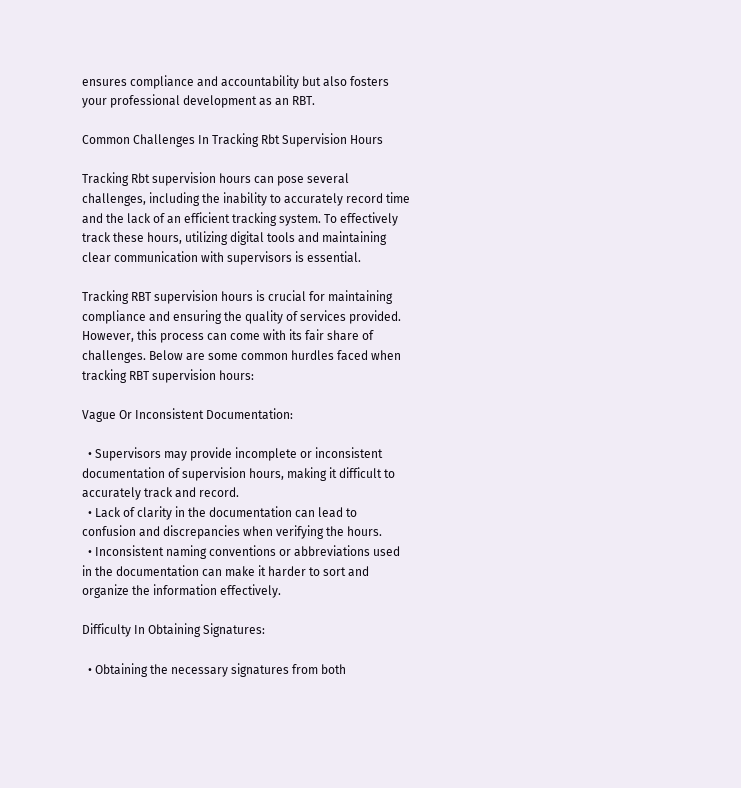ensures compliance and accountability but also fosters your professional development as an RBT.

Common Challenges In Tracking Rbt Supervision Hours

Tracking Rbt supervision hours can pose several challenges, including the inability to accurately record time and the lack of an efficient tracking system. To effectively track these hours, utilizing digital tools and maintaining clear communication with supervisors is essential.

Tracking RBT supervision hours is crucial for maintaining compliance and ensuring the quality of services provided. However, this process can come with its fair share of challenges. Below are some common hurdles faced when tracking RBT supervision hours:

Vague Or Inconsistent Documentation:

  • Supervisors may provide incomplete or inconsistent documentation of supervision hours, making it difficult to accurately track and record.
  • Lack of clarity in the documentation can lead to confusion and discrepancies when verifying the hours.
  • Inconsistent naming conventions or abbreviations used in the documentation can make it harder to sort and organize the information effectively.

Difficulty In Obtaining Signatures:

  • Obtaining the necessary signatures from both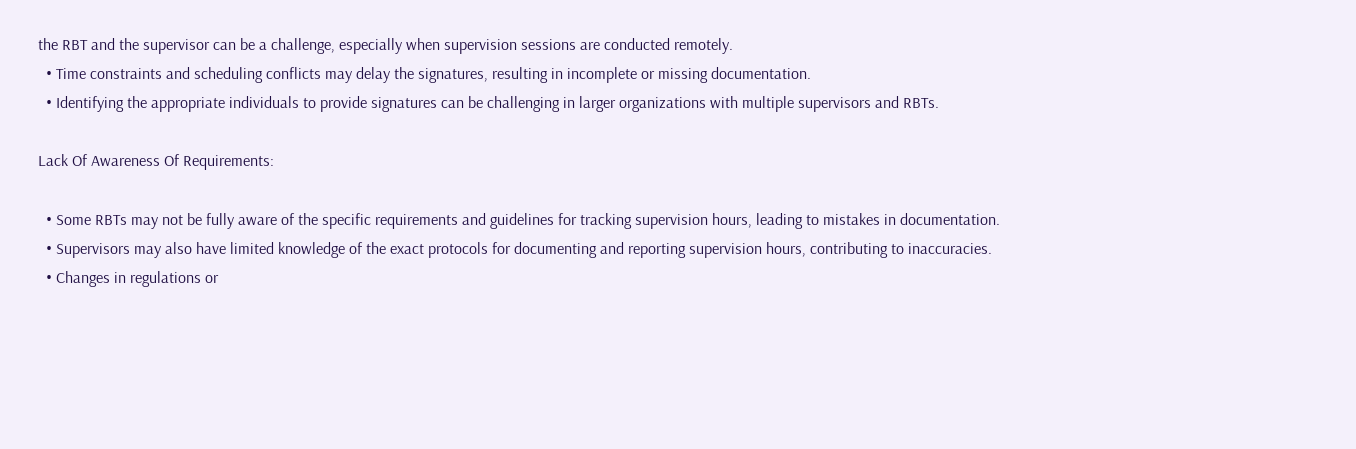the RBT and the supervisor can be a challenge, especially when supervision sessions are conducted remotely.
  • Time constraints and scheduling conflicts may delay the signatures, resulting in incomplete or missing documentation.
  • Identifying the appropriate individuals to provide signatures can be challenging in larger organizations with multiple supervisors and RBTs.

Lack Of Awareness Of Requirements:

  • Some RBTs may not be fully aware of the specific requirements and guidelines for tracking supervision hours, leading to mistakes in documentation.
  • Supervisors may also have limited knowledge of the exact protocols for documenting and reporting supervision hours, contributing to inaccuracies.
  • Changes in regulations or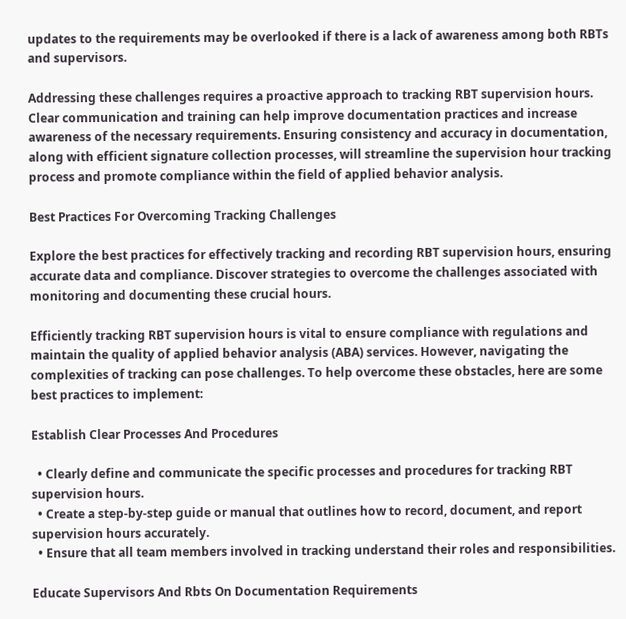updates to the requirements may be overlooked if there is a lack of awareness among both RBTs and supervisors.

Addressing these challenges requires a proactive approach to tracking RBT supervision hours. Clear communication and training can help improve documentation practices and increase awareness of the necessary requirements. Ensuring consistency and accuracy in documentation, along with efficient signature collection processes, will streamline the supervision hour tracking process and promote compliance within the field of applied behavior analysis.

Best Practices For Overcoming Tracking Challenges

Explore the best practices for effectively tracking and recording RBT supervision hours, ensuring accurate data and compliance. Discover strategies to overcome the challenges associated with monitoring and documenting these crucial hours.

Efficiently tracking RBT supervision hours is vital to ensure compliance with regulations and maintain the quality of applied behavior analysis (ABA) services. However, navigating the complexities of tracking can pose challenges. To help overcome these obstacles, here are some best practices to implement:

Establish Clear Processes And Procedures

  • Clearly define and communicate the specific processes and procedures for tracking RBT supervision hours.
  • Create a step-by-step guide or manual that outlines how to record, document, and report supervision hours accurately.
  • Ensure that all team members involved in tracking understand their roles and responsibilities.

Educate Supervisors And Rbts On Documentation Requirements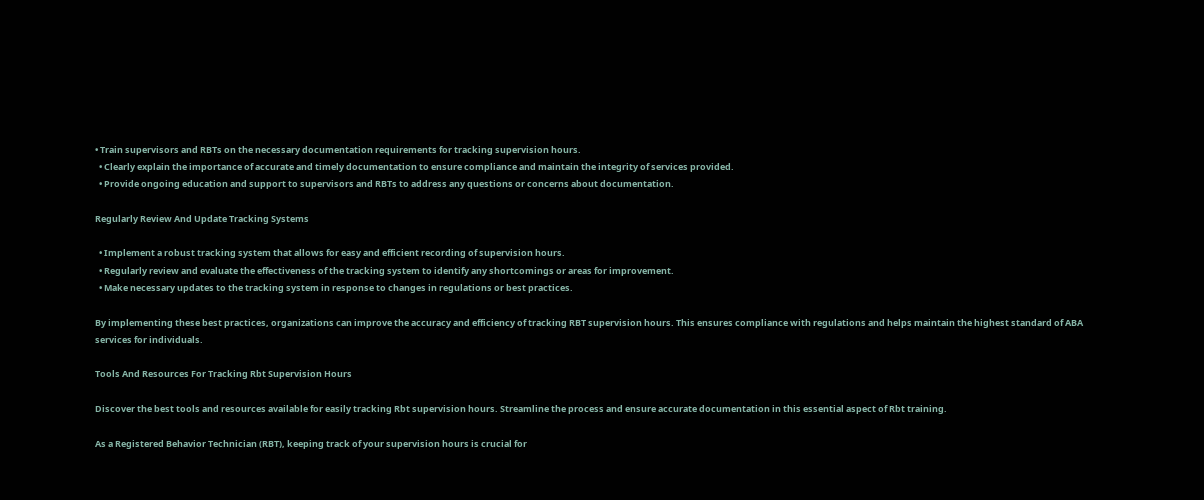• Train supervisors and RBTs on the necessary documentation requirements for tracking supervision hours.
  • Clearly explain the importance of accurate and timely documentation to ensure compliance and maintain the integrity of services provided.
  • Provide ongoing education and support to supervisors and RBTs to address any questions or concerns about documentation.

Regularly Review And Update Tracking Systems

  • Implement a robust tracking system that allows for easy and efficient recording of supervision hours.
  • Regularly review and evaluate the effectiveness of the tracking system to identify any shortcomings or areas for improvement.
  • Make necessary updates to the tracking system in response to changes in regulations or best practices.

By implementing these best practices, organizations can improve the accuracy and efficiency of tracking RBT supervision hours. This ensures compliance with regulations and helps maintain the highest standard of ABA services for individuals.

Tools And Resources For Tracking Rbt Supervision Hours

Discover the best tools and resources available for easily tracking Rbt supervision hours. Streamline the process and ensure accurate documentation in this essential aspect of Rbt training.

As a Registered Behavior Technician (RBT), keeping track of your supervision hours is crucial for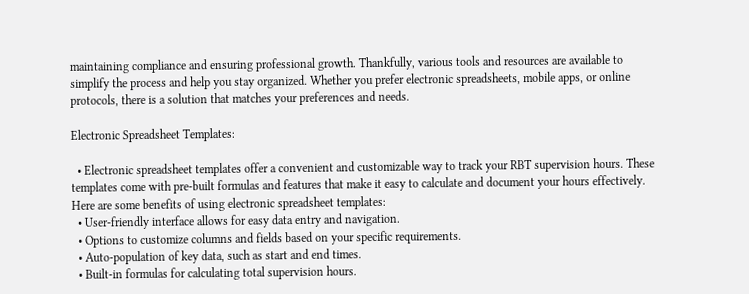maintaining compliance and ensuring professional growth. Thankfully, various tools and resources are available to simplify the process and help you stay organized. Whether you prefer electronic spreadsheets, mobile apps, or online protocols, there is a solution that matches your preferences and needs.

Electronic Spreadsheet Templates:

  • Electronic spreadsheet templates offer a convenient and customizable way to track your RBT supervision hours. These templates come with pre-built formulas and features that make it easy to calculate and document your hours effectively. Here are some benefits of using electronic spreadsheet templates:
  • User-friendly interface allows for easy data entry and navigation.
  • Options to customize columns and fields based on your specific requirements.
  • Auto-population of key data, such as start and end times.
  • Built-in formulas for calculating total supervision hours.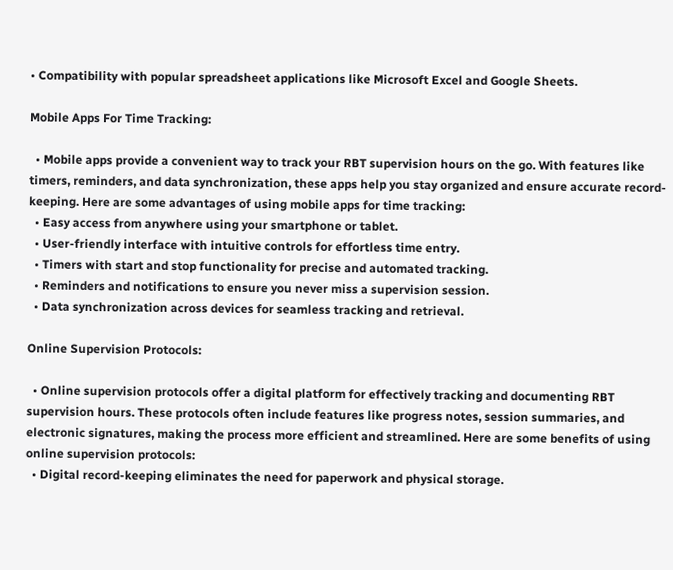• Compatibility with popular spreadsheet applications like Microsoft Excel and Google Sheets.

Mobile Apps For Time Tracking:

  • Mobile apps provide a convenient way to track your RBT supervision hours on the go. With features like timers, reminders, and data synchronization, these apps help you stay organized and ensure accurate record-keeping. Here are some advantages of using mobile apps for time tracking:
  • Easy access from anywhere using your smartphone or tablet.
  • User-friendly interface with intuitive controls for effortless time entry.
  • Timers with start and stop functionality for precise and automated tracking.
  • Reminders and notifications to ensure you never miss a supervision session.
  • Data synchronization across devices for seamless tracking and retrieval.

Online Supervision Protocols:

  • Online supervision protocols offer a digital platform for effectively tracking and documenting RBT supervision hours. These protocols often include features like progress notes, session summaries, and electronic signatures, making the process more efficient and streamlined. Here are some benefits of using online supervision protocols:
  • Digital record-keeping eliminates the need for paperwork and physical storage.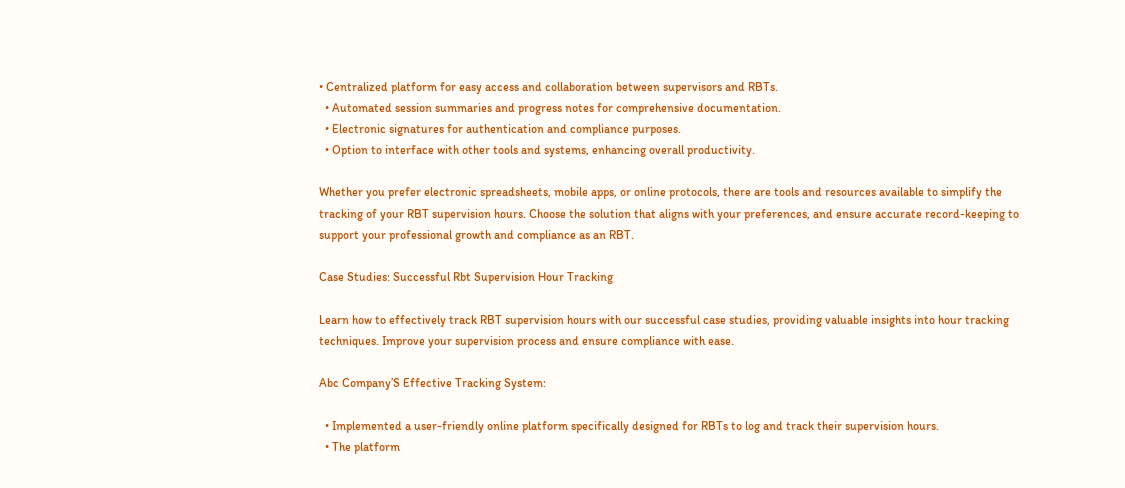• Centralized platform for easy access and collaboration between supervisors and RBTs.
  • Automated session summaries and progress notes for comprehensive documentation.
  • Electronic signatures for authentication and compliance purposes.
  • Option to interface with other tools and systems, enhancing overall productivity.

Whether you prefer electronic spreadsheets, mobile apps, or online protocols, there are tools and resources available to simplify the tracking of your RBT supervision hours. Choose the solution that aligns with your preferences, and ensure accurate record-keeping to support your professional growth and compliance as an RBT.

Case Studies: Successful Rbt Supervision Hour Tracking

Learn how to effectively track RBT supervision hours with our successful case studies, providing valuable insights into hour tracking techniques. Improve your supervision process and ensure compliance with ease.

Abc Company’S Effective Tracking System:

  • Implemented a user-friendly online platform specifically designed for RBTs to log and track their supervision hours.
  • The platform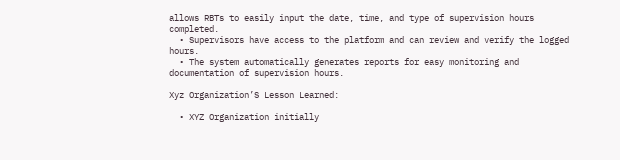allows RBTs to easily input the date, time, and type of supervision hours completed.
  • Supervisors have access to the platform and can review and verify the logged hours.
  • The system automatically generates reports for easy monitoring and documentation of supervision hours.

Xyz Organization’S Lesson Learned:

  • XYZ Organization initially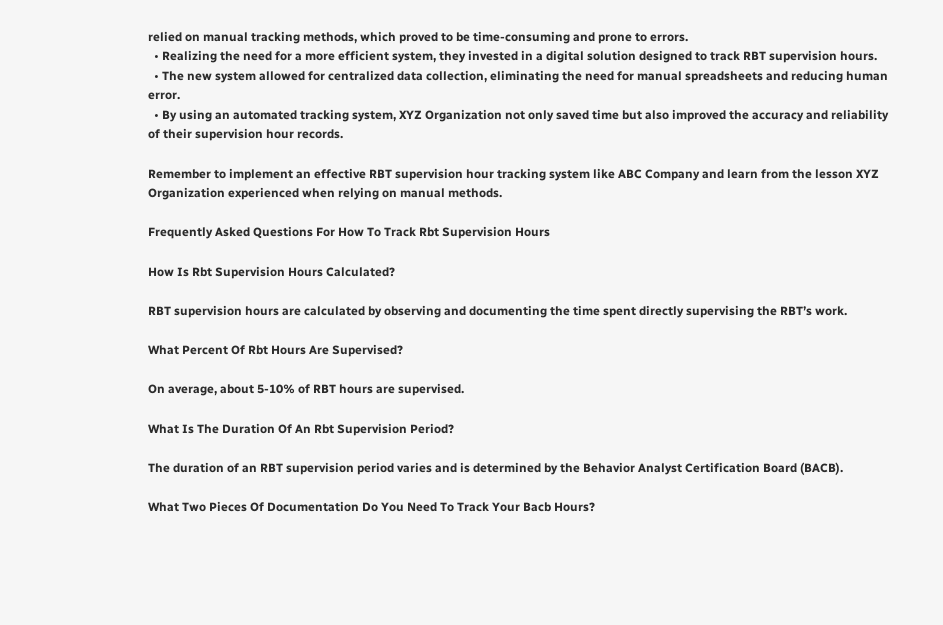relied on manual tracking methods, which proved to be time-consuming and prone to errors.
  • Realizing the need for a more efficient system, they invested in a digital solution designed to track RBT supervision hours.
  • The new system allowed for centralized data collection, eliminating the need for manual spreadsheets and reducing human error.
  • By using an automated tracking system, XYZ Organization not only saved time but also improved the accuracy and reliability of their supervision hour records.

Remember to implement an effective RBT supervision hour tracking system like ABC Company and learn from the lesson XYZ Organization experienced when relying on manual methods.

Frequently Asked Questions For How To Track Rbt Supervision Hours

How Is Rbt Supervision Hours Calculated?

RBT supervision hours are calculated by observing and documenting the time spent directly supervising the RBT’s work.

What Percent Of Rbt Hours Are Supervised?

On average, about 5-10% of RBT hours are supervised.

What Is The Duration Of An Rbt Supervision Period?

The duration of an RBT supervision period varies and is determined by the Behavior Analyst Certification Board (BACB).

What Two Pieces Of Documentation Do You Need To Track Your Bacb Hours?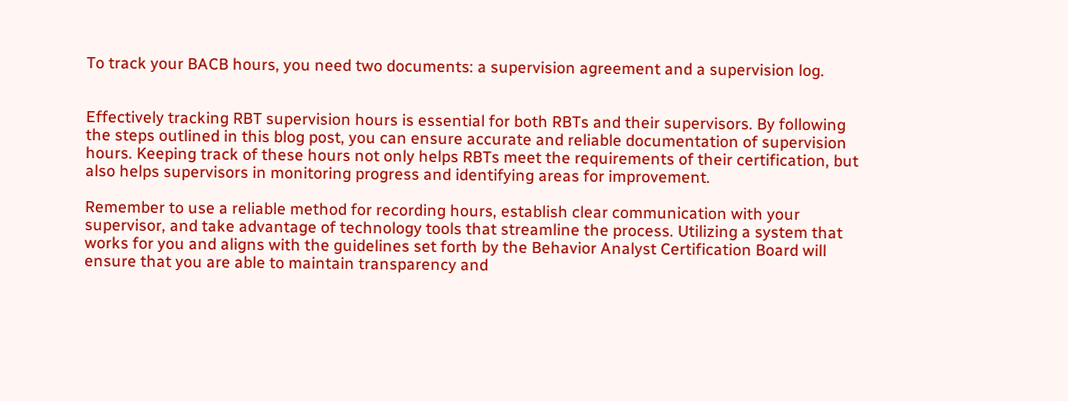To track your BACB hours, you need two documents: a supervision agreement and a supervision log.


Effectively tracking RBT supervision hours is essential for both RBTs and their supervisors. By following the steps outlined in this blog post, you can ensure accurate and reliable documentation of supervision hours. Keeping track of these hours not only helps RBTs meet the requirements of their certification, but also helps supervisors in monitoring progress and identifying areas for improvement.

Remember to use a reliable method for recording hours, establish clear communication with your supervisor, and take advantage of technology tools that streamline the process. Utilizing a system that works for you and aligns with the guidelines set forth by the Behavior Analyst Certification Board will ensure that you are able to maintain transparency and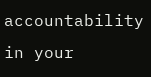accountability in your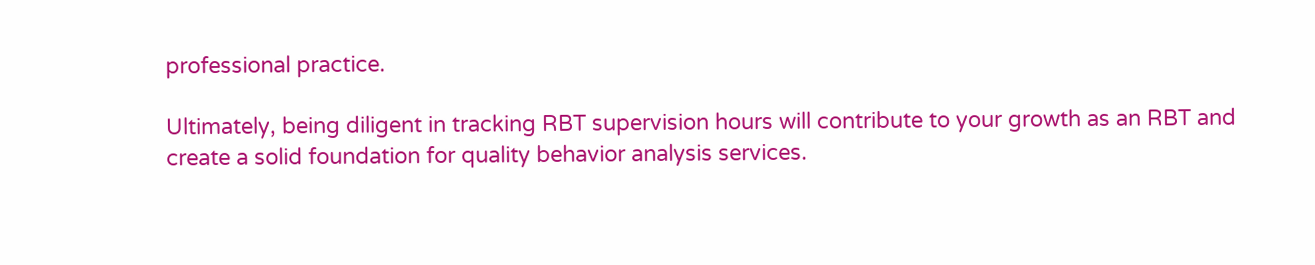professional practice.

Ultimately, being diligent in tracking RBT supervision hours will contribute to your growth as an RBT and create a solid foundation for quality behavior analysis services.